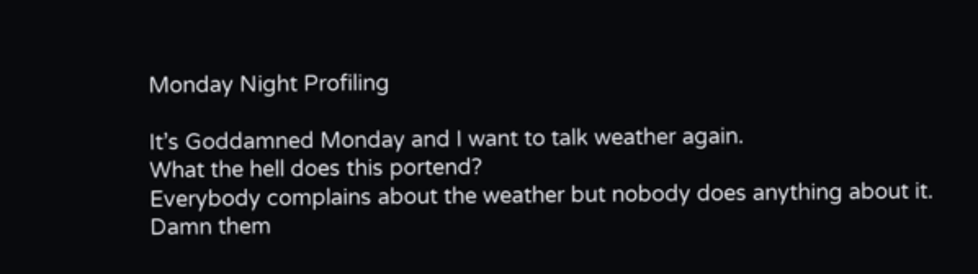Monday Night Profiling

It’s Goddamned Monday and I want to talk weather again.
What the hell does this portend?
Everybody complains about the weather but nobody does anything about it.
Damn them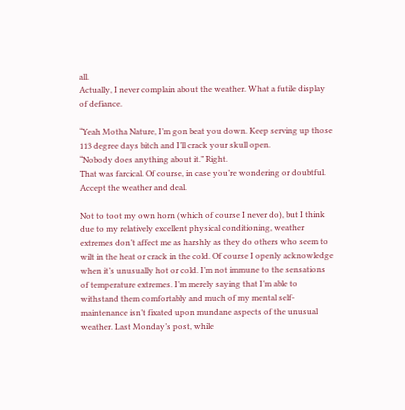all.
Actually, I never complain about the weather. What a futile display of defiance.

“Yeah Motha Nature, I’m gon beat you down. Keep serving up those 113 degree days bitch and I’ll crack your skull open.
“Nobody does anything about it.” Right.
That was farcical. Of course, in case you’re wondering or doubtful. Accept the weather and deal.

Not to toot my own horn (which of course I never do), but I think due to my relatively excellent physical conditioning, weather extremes don’t affect me as harshly as they do others who seem to wilt in the heat or crack in the cold. Of course I openly acknowledge when it’s unusually hot or cold. I’m not immune to the sensations of temperature extremes. I’m merely saying that I’m able to withstand them comfortably and much of my mental self-maintenance isn’t fixated upon mundane aspects of the unusual weather. Last Monday’s post, while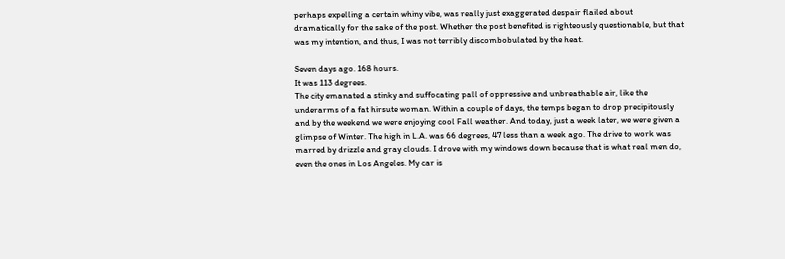perhaps expelling a certain whiny vibe, was really just exaggerated despair flailed about dramatically for the sake of the post. Whether the post benefited is righteously questionable, but that was my intention, and thus, I was not terribly discombobulated by the heat.

Seven days ago. 168 hours.
It was 113 degrees.
The city emanated a stinky and suffocating pall of oppressive and unbreathable air, like the underarms of a fat hirsute woman. Within a couple of days, the temps began to drop precipitously and by the weekend we were enjoying cool Fall weather. And today, just a week later, we were given a glimpse of Winter. The high in L.A. was 66 degrees, 47 less than a week ago. The drive to work was marred by drizzle and gray clouds. I drove with my windows down because that is what real men do, even the ones in Los Angeles. My car is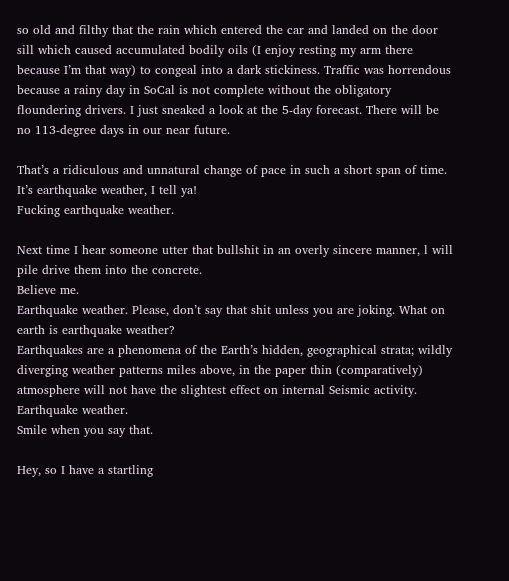so old and filthy that the rain which entered the car and landed on the door sill which caused accumulated bodily oils (I enjoy resting my arm there because I’m that way) to congeal into a dark stickiness. Traffic was horrendous because a rainy day in SoCal is not complete without the obligatory floundering drivers. I just sneaked a look at the 5-day forecast. There will be no 113-degree days in our near future.

That’s a ridiculous and unnatural change of pace in such a short span of time.
It’s earthquake weather, I tell ya!
Fucking earthquake weather.

Next time I hear someone utter that bullshit in an overly sincere manner, l will pile drive them into the concrete.
Believe me.
Earthquake weather. Please, don’t say that shit unless you are joking. What on earth is earthquake weather?
Earthquakes are a phenomena of the Earth’s hidden, geographical strata; wildly diverging weather patterns miles above, in the paper thin (comparatively) atmosphere will not have the slightest effect on internal Seismic activity.
Earthquake weather.
Smile when you say that.

Hey, so I have a startling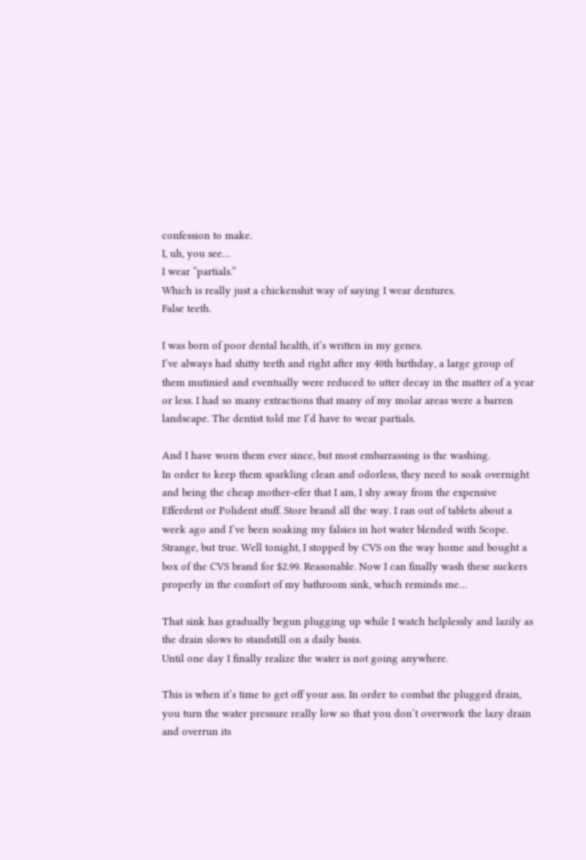confession to make.
I, uh, you see…
I wear “partials.”
Which is really just a chickenshit way of saying I wear dentures.
False teeth.

I was born of poor dental health, it’s written in my genes.
I’ve always had shitty teeth and right after my 40th birthday, a large group of them mutinied and eventually were reduced to utter decay in the matter of a year or less. I had so many extractions that many of my molar areas were a barren landscape. The dentist told me I’d have to wear partials.

And I have worn them ever since, but most embarrassing is the washing.
In order to keep them sparkling clean and odorless, they need to soak overnight and being the cheap mother-efer that I am, I shy away from the expensive Efferdent or Polident stuff. Store brand all the way. I ran out of tablets about a week ago and I’ve been soaking my falsies in hot water blended with Scope. Strange, but true. Well tonight, I stopped by CVS on the way home and bought a box of the CVS brand for $2.99. Reasonable. Now I can finally wash these suckers properly in the comfort of my bathroom sink, which reminds me…

That sink has gradually begun plugging up while I watch helplessly and lazily as the drain slows to standstill on a daily basis.
Until one day I finally realize the water is not going anywhere.

This is when it’s time to get off your ass. In order to combat the plugged drain, you turn the water pressure really low so that you don’t overwork the lazy drain and overrun its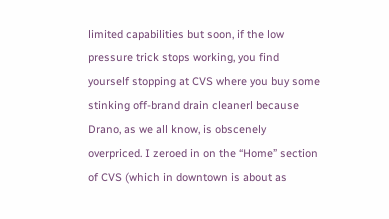limited capabilities but soon, if the low pressure trick stops working, you find yourself stopping at CVS where you buy some stinking off-brand drain cleanerl because Drano, as we all know, is obscenely overpriced. I zeroed in on the “Home” section of CVS (which in downtown is about as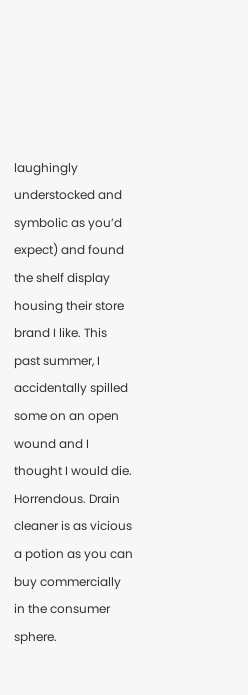laughingly understocked and symbolic as you’d expect) and found the shelf display housing their store brand I like. This past summer, I accidentally spilled some on an open wound and I thought I would die. Horrendous. Drain cleaner is as vicious a potion as you can buy commercially in the consumer sphere.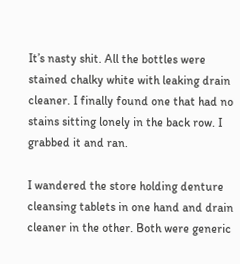It’s nasty shit. All the bottles were stained chalky white with leaking drain cleaner. I finally found one that had no stains sitting lonely in the back row. I grabbed it and ran.

I wandered the store holding denture cleansing tablets in one hand and drain cleaner in the other. Both were generic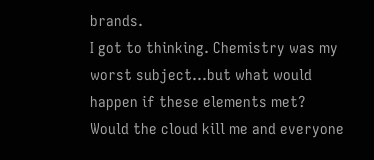brands.
I got to thinking. Chemistry was my worst subject…but what would happen if these elements met?
Would the cloud kill me and everyone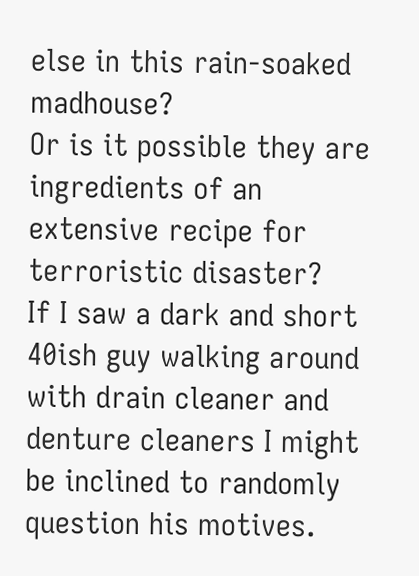else in this rain-soaked madhouse?
Or is it possible they are ingredients of an extensive recipe for terroristic disaster?
If I saw a dark and short 40ish guy walking around with drain cleaner and denture cleaners I might be inclined to randomly question his motives.